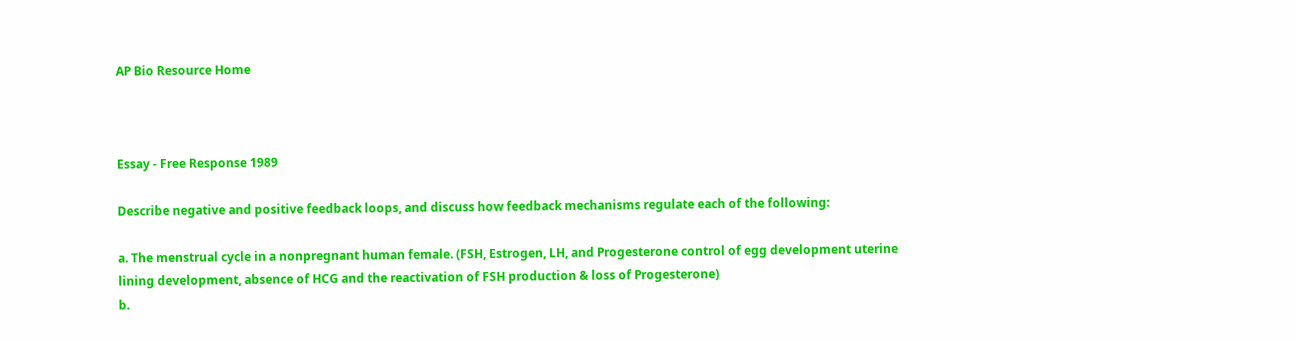AP Bio Resource Home



Essay - Free Response 1989

Describe negative and positive feedback loops, and discuss how feedback mechanisms regulate each of the following:

a. The menstrual cycle in a nonpregnant human female. (FSH, Estrogen, LH, and Progesterone control of egg development uterine lining development, absence of HCG and the reactivation of FSH production & loss of Progesterone)
b.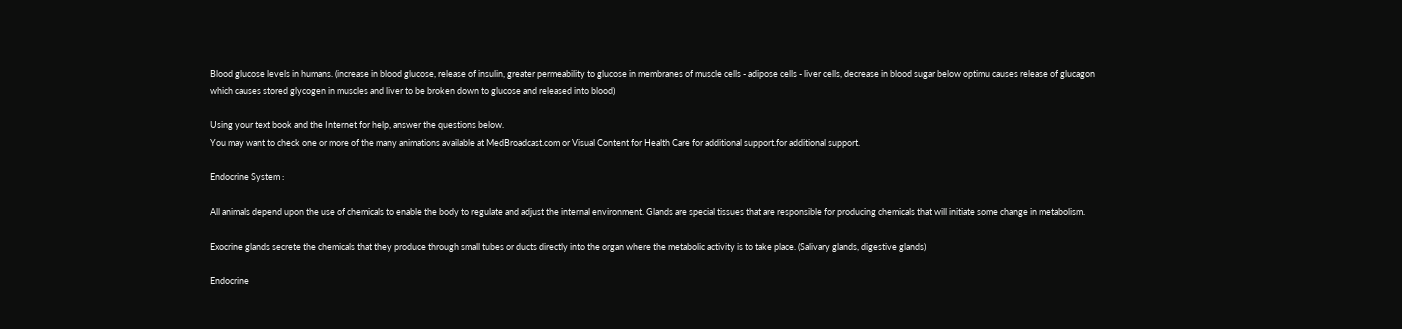Blood glucose levels in humans. (increase in blood glucose, release of insulin, greater permeability to glucose in membranes of muscle cells - adipose cells - liver cells, decrease in blood sugar below optimu causes release of glucagon which causes stored glycogen in muscles and liver to be broken down to glucose and released into blood)

Using your text book and the Internet for help, answer the questions below.
You may want to check one or more of the many animations available at MedBroadcast.com or Visual Content for Health Care for additional support.for additional support.

Endocrine System :

All animals depend upon the use of chemicals to enable the body to regulate and adjust the internal environment. Glands are special tissues that are responsible for producing chemicals that will initiate some change in metabolism.

Exocrine glands secrete the chemicals that they produce through small tubes or ducts directly into the organ where the metabolic activity is to take place. (Salivary glands, digestive glands)

Endocrine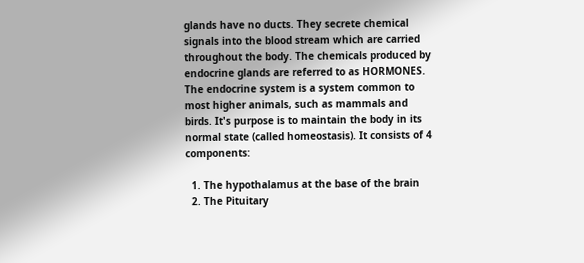glands have no ducts. They secrete chemical signals into the blood stream which are carried throughout the body. The chemicals produced by endocrine glands are referred to as HORMONES. The endocrine system is a system common to most higher animals, such as mammals and birds. It's purpose is to maintain the body in its normal state (called homeostasis). It consists of 4 components:

  1. The hypothalamus at the base of the brain
  2. The Pituitary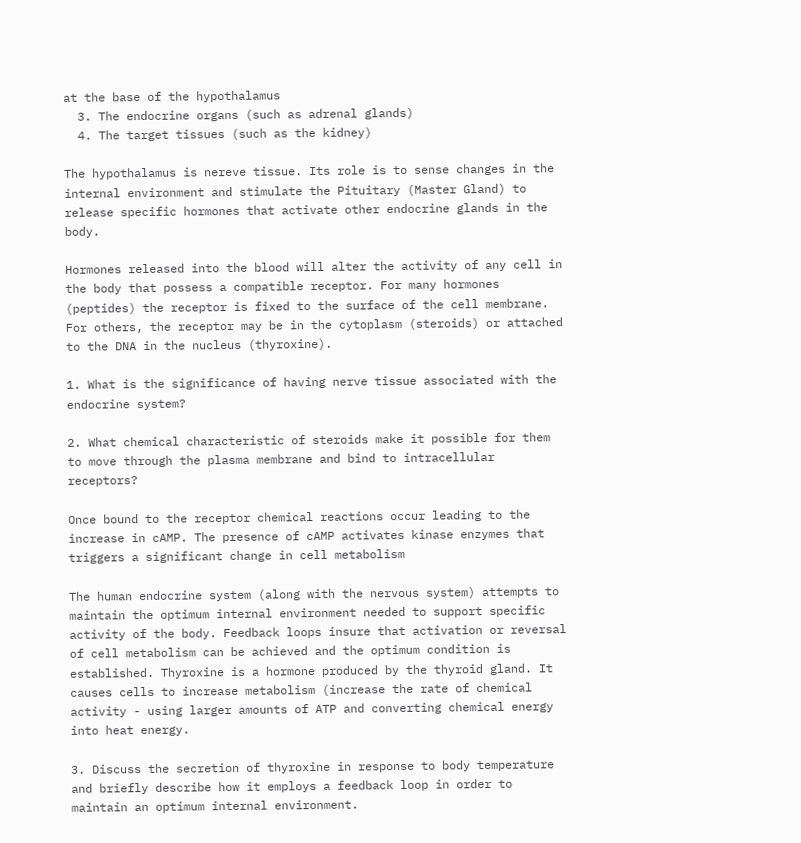at the base of the hypothalamus
  3. The endocrine organs (such as adrenal glands)
  4. The target tissues (such as the kidney)

The hypothalamus is nereve tissue. Its role is to sense changes in the internal environment and stimulate the Pituitary (Master Gland) to release specific hormones that activate other endocrine glands in the body.

Hormones released into the blood will alter the activity of any cell in the body that possess a compatible receptor. For many hormones (peptides) the receptor is fixed to the surface of the cell membrane. For others, the receptor may be in the cytoplasm (steroids) or attached to the DNA in the nucleus (thyroxine).

1. What is the significance of having nerve tissue associated with the endocrine system?

2. What chemical characteristic of steroids make it possible for them to move through the plasma membrane and bind to intracellular receptors?

Once bound to the receptor chemical reactions occur leading to the increase in cAMP. The presence of cAMP activates kinase enzymes that triggers a significant change in cell metabolism

The human endocrine system (along with the nervous system) attempts to maintain the optimum internal environment needed to support specific activity of the body. Feedback loops insure that activation or reversal of cell metabolism can be achieved and the optimum condition is established. Thyroxine is a hormone produced by the thyroid gland. It causes cells to increase metabolism (increase the rate of chemical activity - using larger amounts of ATP and converting chemical energy into heat energy.

3. Discuss the secretion of thyroxine in response to body temperature and briefly describe how it employs a feedback loop in order to maintain an optimum internal environment.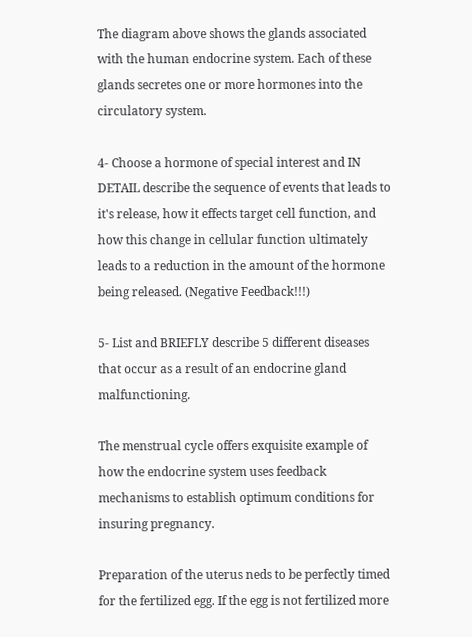The diagram above shows the glands associated with the human endocrine system. Each of these glands secretes one or more hormones into the circulatory system.

4- Choose a hormone of special interest and IN DETAIL describe the sequence of events that leads to it's release, how it effects target cell function, and how this change in cellular function ultimately leads to a reduction in the amount of the hormone being released. (Negative Feedback!!!)

5- List and BRIEFLY describe 5 different diseases that occur as a result of an endocrine gland malfunctioning.

The menstrual cycle offers exquisite example of how the endocrine system uses feedback mechanisms to establish optimum conditions for insuring pregnancy.

Preparation of the uterus neds to be perfectly timed for the fertilized egg. If the egg is not fertilized more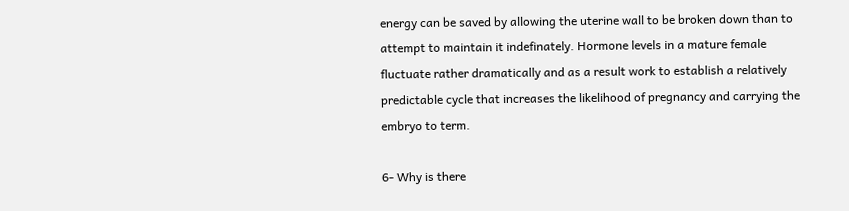energy can be saved by allowing the uterine wall to be broken down than to attempt to maintain it indefinately. Hormone levels in a mature female fluctuate rather dramatically and as a result work to establish a relatively predictable cycle that increases the likelihood of pregnancy and carrying the embryo to term.

6- Why is there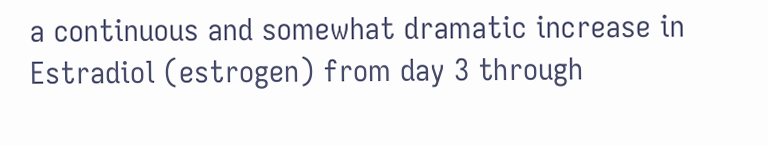a continuous and somewhat dramatic increase in Estradiol (estrogen) from day 3 through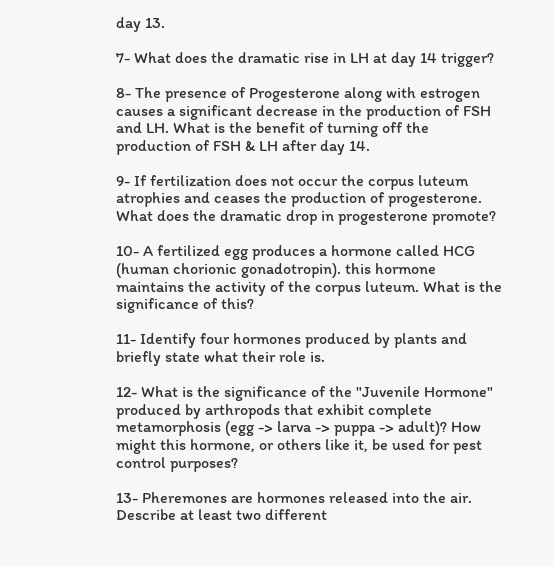day 13.

7- What does the dramatic rise in LH at day 14 trigger?

8- The presence of Progesterone along with estrogen causes a significant decrease in the production of FSH and LH. What is the benefit of turning off the production of FSH & LH after day 14.

9- If fertilization does not occur the corpus luteum atrophies and ceases the production of progesterone. What does the dramatic drop in progesterone promote?

10- A fertilized egg produces a hormone called HCG (human chorionic gonadotropin). this hormone maintains the activity of the corpus luteum. What is the significance of this?

11- Identify four hormones produced by plants and briefly state what their role is.

12- What is the significance of the "Juvenile Hormone" produced by arthropods that exhibit complete metamorphosis (egg -> larva -> puppa -> adult)? How might this hormone, or others like it, be used for pest control purposes?

13- Pheremones are hormones released into the air. Describe at least two different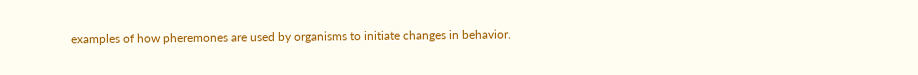examples of how pheremones are used by organisms to initiate changes in behavior.